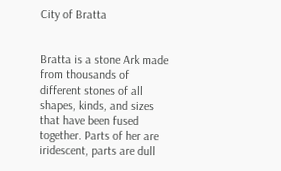City of Bratta


Bratta is a stone Ark made from thousands of different stones of all shapes, kinds, and sizes that have been fused together. Parts of her are iridescent, parts are dull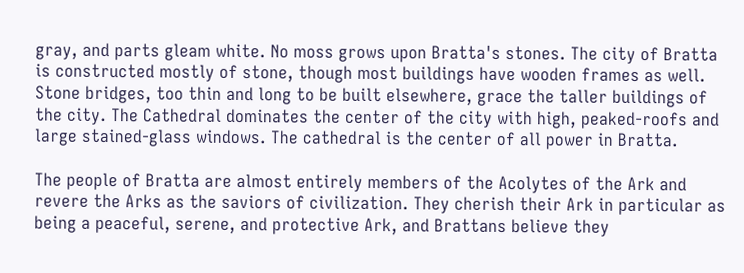gray, and parts gleam white. No moss grows upon Bratta's stones. The city of Bratta is constructed mostly of stone, though most buildings have wooden frames as well. Stone bridges, too thin and long to be built elsewhere, grace the taller buildings of the city. The Cathedral dominates the center of the city with high, peaked-roofs and large stained-glass windows. The cathedral is the center of all power in Bratta.

The people of Bratta are almost entirely members of the Acolytes of the Ark and revere the Arks as the saviors of civilization. They cherish their Ark in particular as being a peaceful, serene, and protective Ark, and Brattans believe they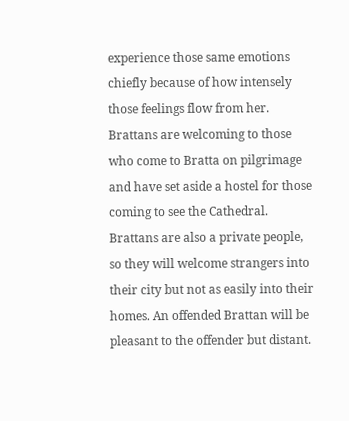experience those same emotions chiefly because of how intensely those feelings flow from her. Brattans are welcoming to those who come to Bratta on pilgrimage and have set aside a hostel for those coming to see the Cathedral. Brattans are also a private people, so they will welcome strangers into their city but not as easily into their homes. An offended Brattan will be pleasant to the offender but distant.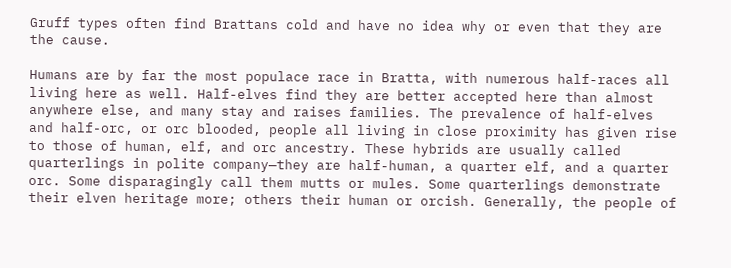Gruff types often find Brattans cold and have no idea why or even that they are the cause.

Humans are by far the most populace race in Bratta, with numerous half-races all living here as well. Half-elves find they are better accepted here than almost anywhere else, and many stay and raises families. The prevalence of half-elves and half-orc, or orc blooded, people all living in close proximity has given rise to those of human, elf, and orc ancestry. These hybrids are usually called quarterlings in polite company—they are half-human, a quarter elf, and a quarter orc. Some disparagingly call them mutts or mules. Some quarterlings demonstrate their elven heritage more; others their human or orcish. Generally, the people of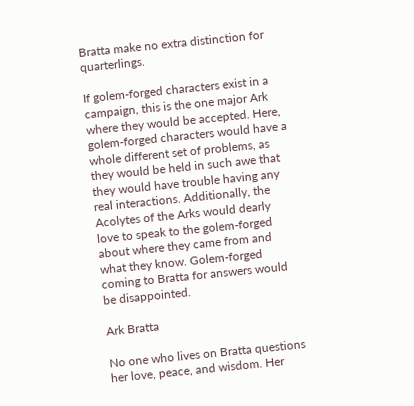Bratta make no extra distinction for quarterlings.

If golem-forged characters exist in a campaign, this is the one major Ark where they would be accepted. Here, golem-forged characters would have a whole different set of problems, as they would be held in such awe that they would have trouble having any real interactions. Additionally, the Acolytes of the Arks would dearly love to speak to the golem-forged about where they came from and what they know. Golem-forged coming to Bratta for answers would be disappointed.

Ark Bratta

No one who lives on Bratta questions her love, peace, and wisdom. Her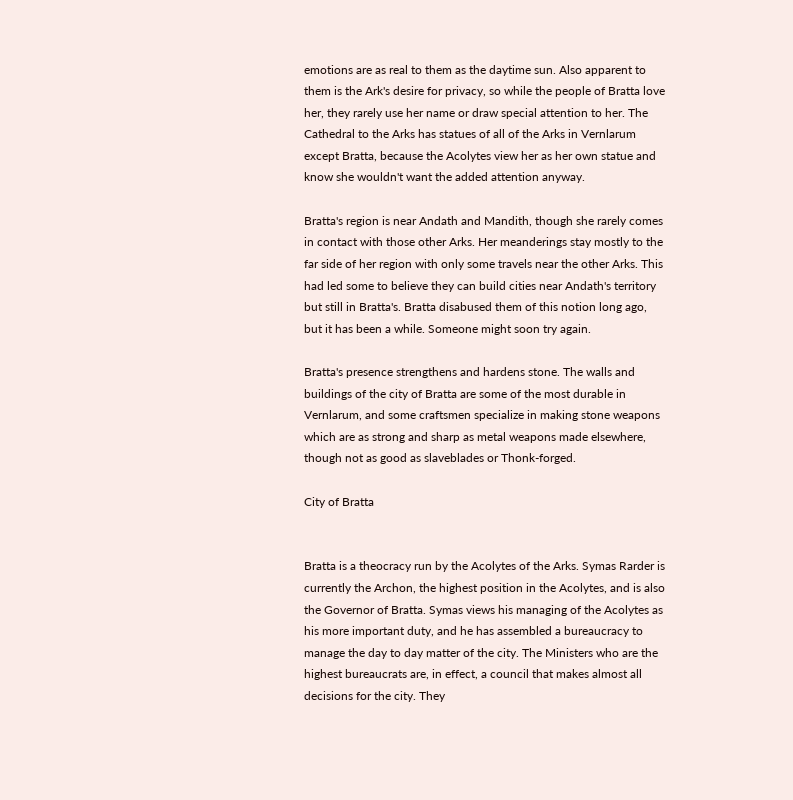emotions are as real to them as the daytime sun. Also apparent to them is the Ark's desire for privacy, so while the people of Bratta love her, they rarely use her name or draw special attention to her. The Cathedral to the Arks has statues of all of the Arks in Vernlarum except Bratta, because the Acolytes view her as her own statue and know she wouldn't want the added attention anyway.

Bratta's region is near Andath and Mandith, though she rarely comes in contact with those other Arks. Her meanderings stay mostly to the far side of her region with only some travels near the other Arks. This had led some to believe they can build cities near Andath's territory but still in Bratta's. Bratta disabused them of this notion long ago, but it has been a while. Someone might soon try again.

Bratta's presence strengthens and hardens stone. The walls and buildings of the city of Bratta are some of the most durable in Vernlarum, and some craftsmen specialize in making stone weapons which are as strong and sharp as metal weapons made elsewhere, though not as good as slaveblades or Thonk-forged.

City of Bratta


Bratta is a theocracy run by the Acolytes of the Arks. Symas Rarder is currently the Archon, the highest position in the Acolytes, and is also the Governor of Bratta. Symas views his managing of the Acolytes as his more important duty, and he has assembled a bureaucracy to manage the day to day matter of the city. The Ministers who are the highest bureaucrats are, in effect, a council that makes almost all decisions for the city. They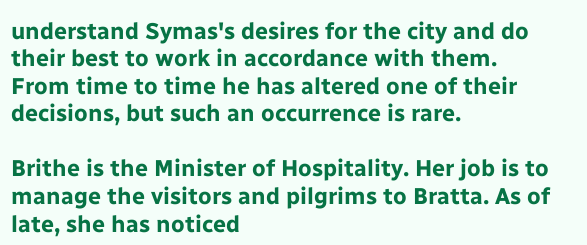understand Symas's desires for the city and do their best to work in accordance with them. From time to time he has altered one of their decisions, but such an occurrence is rare.

Brithe is the Minister of Hospitality. Her job is to manage the visitors and pilgrims to Bratta. As of late, she has noticed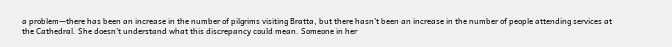a problem—there has been an increase in the number of pilgrims visiting Bratta, but there hasn't been an increase in the number of people attending services at the Cathedral. She doesn't understand what this discrepancy could mean. Someone in her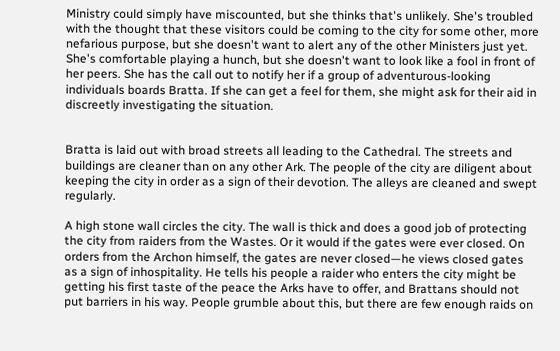Ministry could simply have miscounted, but she thinks that's unlikely. She's troubled with the thought that these visitors could be coming to the city for some other, more nefarious purpose, but she doesn't want to alert any of the other Ministers just yet. She's comfortable playing a hunch, but she doesn't want to look like a fool in front of her peers. She has the call out to notify her if a group of adventurous-looking individuals boards Bratta. If she can get a feel for them, she might ask for their aid in discreetly investigating the situation.


Bratta is laid out with broad streets all leading to the Cathedral. The streets and buildings are cleaner than on any other Ark. The people of the city are diligent about keeping the city in order as a sign of their devotion. The alleys are cleaned and swept regularly.

A high stone wall circles the city. The wall is thick and does a good job of protecting the city from raiders from the Wastes. Or it would if the gates were ever closed. On orders from the Archon himself, the gates are never closed—he views closed gates as a sign of inhospitality. He tells his people a raider who enters the city might be getting his first taste of the peace the Arks have to offer, and Brattans should not put barriers in his way. People grumble about this, but there are few enough raids on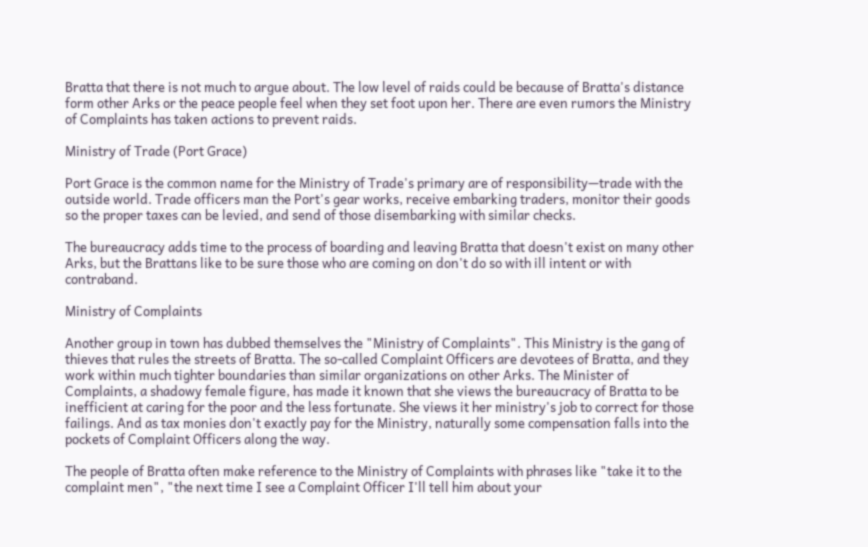Bratta that there is not much to argue about. The low level of raids could be because of Bratta's distance form other Arks or the peace people feel when they set foot upon her. There are even rumors the Ministry of Complaints has taken actions to prevent raids.

Ministry of Trade (Port Grace)

Port Grace is the common name for the Ministry of Trade's primary are of responsibility—trade with the outside world. Trade officers man the Port's gear works, receive embarking traders, monitor their goods so the proper taxes can be levied, and send of those disembarking with similar checks.

The bureaucracy adds time to the process of boarding and leaving Bratta that doesn't exist on many other Arks, but the Brattans like to be sure those who are coming on don't do so with ill intent or with contraband.

Ministry of Complaints

Another group in town has dubbed themselves the "Ministry of Complaints". This Ministry is the gang of thieves that rules the streets of Bratta. The so-called Complaint Officers are devotees of Bratta, and they work within much tighter boundaries than similar organizations on other Arks. The Minister of Complaints, a shadowy female figure, has made it known that she views the bureaucracy of Bratta to be inefficient at caring for the poor and the less fortunate. She views it her ministry's job to correct for those failings. And as tax monies don't exactly pay for the Ministry, naturally some compensation falls into the pockets of Complaint Officers along the way.

The people of Bratta often make reference to the Ministry of Complaints with phrases like "take it to the complaint men", "the next time I see a Complaint Officer I'll tell him about your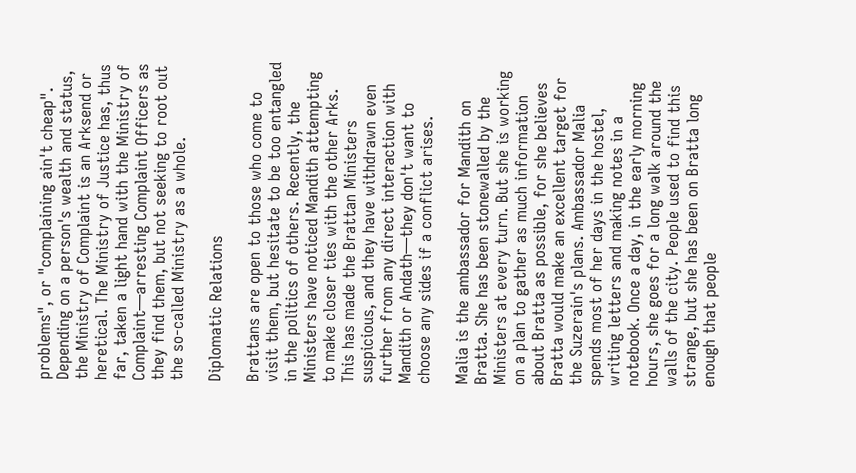problems", or "complaining ain't cheap". Depending on a person's wealth and status, the Ministry of Complaint is an Arksend or heretical. The Ministry of Justice has, thus far, taken a light hand with the Ministry of Complaint—arresting Complaint Officers as they find them, but not seeking to root out the so-called Ministry as a whole.

Diplomatic Relations

Brattans are open to those who come to visit them, but hesitate to be too entangled in the politics of others. Recently, the Ministers have noticed Mandith attempting to make closer ties with the other Arks. This has made the Brattan Ministers suspicious, and they have withdrawn even further from any direct interaction with Mandith or Andath—they don't want to choose any sides if a conflict arises.

Malia is the ambassador for Mandith on Bratta. She has been stonewalled by the Ministers at every turn. But she is working on a plan to gather as much information about Bratta as possible, for she believes Bratta would make an excellent target for the Suzerain's plans. Ambassador Malia spends most of her days in the hostel, writing letters and making notes in a notebook. Once a day, in the early morning hours, she goes for a long walk around the walls of the city. People used to find this strange, but she has been on Bratta long enough that people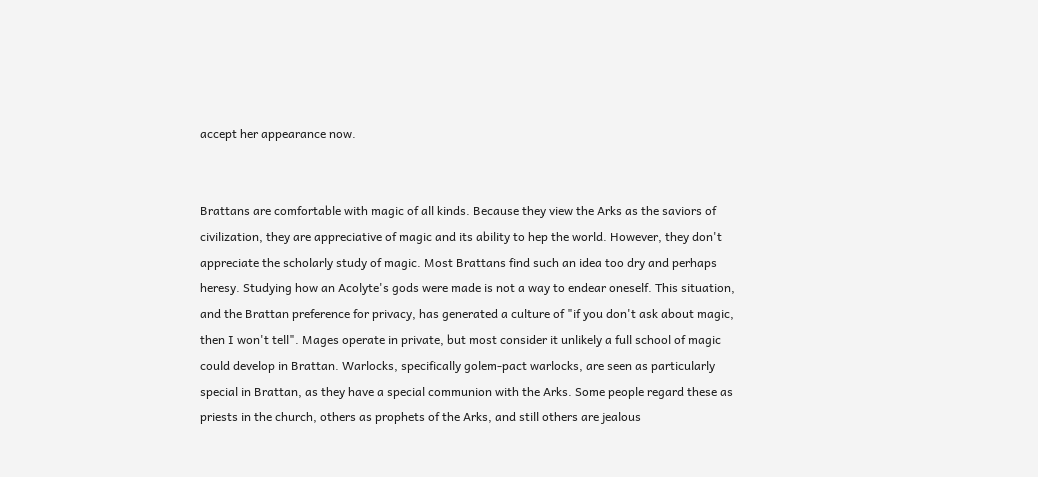accept her appearance now.


Brattans are comfortable with magic of all kinds. Because they view the Arks as the saviors of civilization, they are appreciative of magic and its ability to hep the world. However, they don't appreciate the scholarly study of magic. Most Brattans find such an idea too dry and perhaps heresy. Studying how an Acolyte's gods were made is not a way to endear oneself. This situation, and the Brattan preference for privacy, has generated a culture of "if you don't ask about magic, then I won't tell". Mages operate in private, but most consider it unlikely a full school of magic could develop in Brattan. Warlocks, specifically golem-pact warlocks, are seen as particularly special in Brattan, as they have a special communion with the Arks. Some people regard these as priests in the church, others as prophets of the Arks, and still others are jealous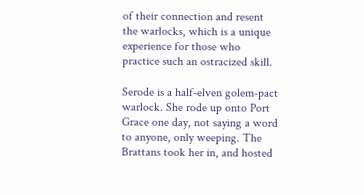of their connection and resent the warlocks, which is a unique experience for those who practice such an ostracized skill.

Serode is a half-elven golem-pact warlock. She rode up onto Port Grace one day, not saying a word to anyone, only weeping. The Brattans took her in, and hosted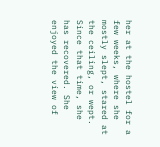her at the hostel for a few weeks, where she mostly slept, stared at the ceiling, or wept. Since that time, she has recovered. She enjoyed the view of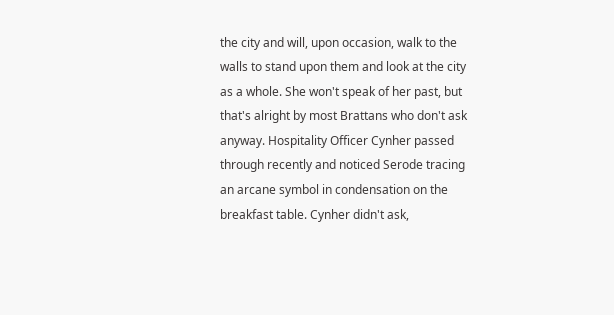the city and will, upon occasion, walk to the walls to stand upon them and look at the city as a whole. She won't speak of her past, but that's alright by most Brattans who don't ask anyway. Hospitality Officer Cynher passed through recently and noticed Serode tracing an arcane symbol in condensation on the breakfast table. Cynher didn't ask,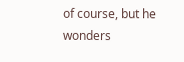of course, but he wonders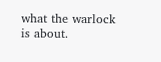what the warlock is about.